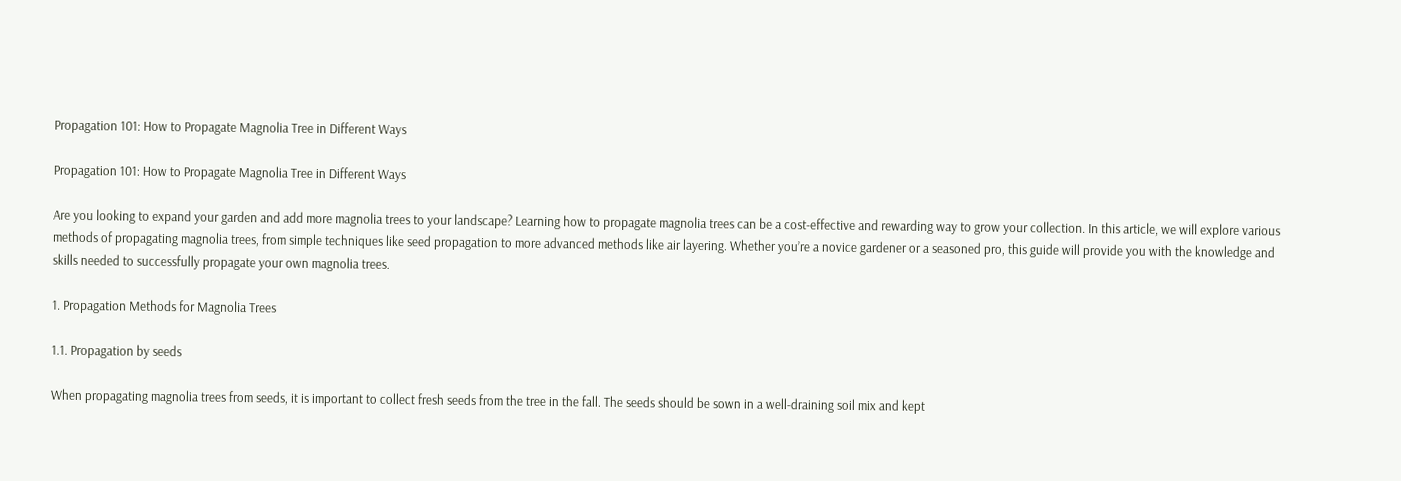Propagation 101: How to Propagate Magnolia Tree in Different Ways

Propagation 101: How to Propagate Magnolia Tree in Different Ways

Are you looking to expand your garden and add more magnolia trees to your landscape? Learning how to propagate magnolia trees can be a cost-effective and rewarding way to grow your collection. In this article, we will explore various methods of propagating magnolia trees, from simple techniques like seed propagation to more advanced methods like air layering. Whether you’re a novice gardener or a seasoned pro, this guide will provide you with the knowledge and skills needed to successfully propagate your own magnolia trees.

1. Propagation Methods for Magnolia Trees

1.1. Propagation by seeds

When propagating magnolia trees from seeds, it is important to collect fresh seeds from the tree in the fall. The seeds should be sown in a well-draining soil mix and kept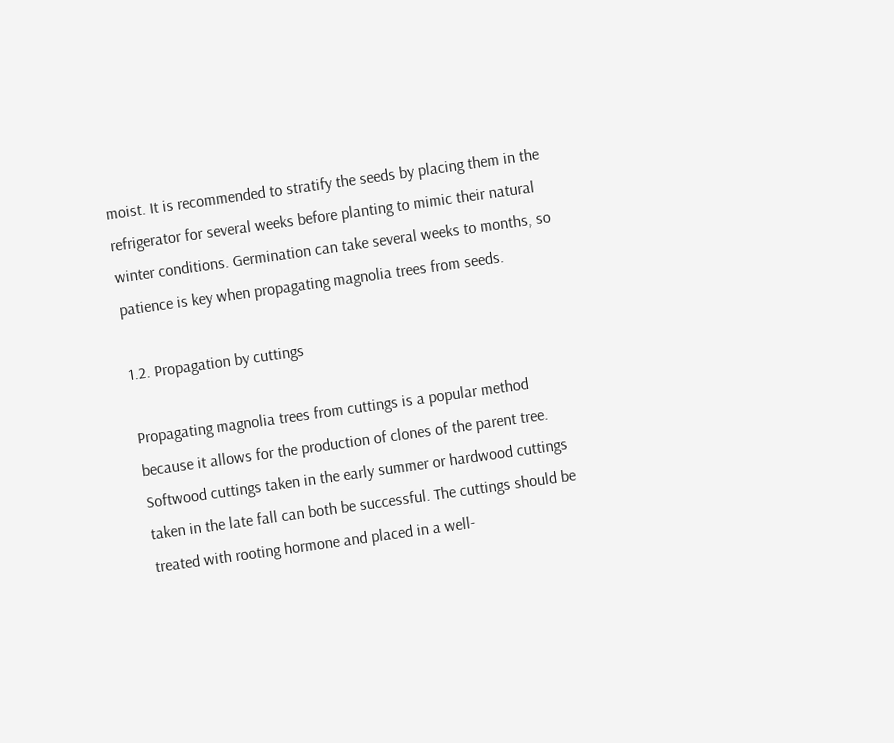moist. It is recommended to stratify the seeds by placing them in the refrigerator for several weeks before planting to mimic their natural winter conditions. Germination can take several weeks to months, so patience is key when propagating magnolia trees from seeds.

1.2. Propagation by cuttings

Propagating magnolia trees from cuttings is a popular method because it allows for the production of clones of the parent tree. Softwood cuttings taken in the early summer or hardwood cuttings taken in the late fall can both be successful. The cuttings should be treated with rooting hormone and placed in a well-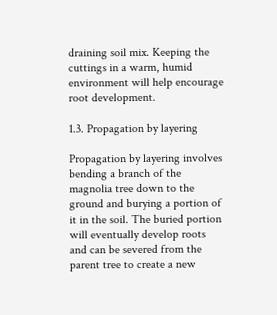draining soil mix. Keeping the cuttings in a warm, humid environment will help encourage root development.

1.3. Propagation by layering

Propagation by layering involves bending a branch of the magnolia tree down to the ground and burying a portion of it in the soil. The buried portion will eventually develop roots and can be severed from the parent tree to create a new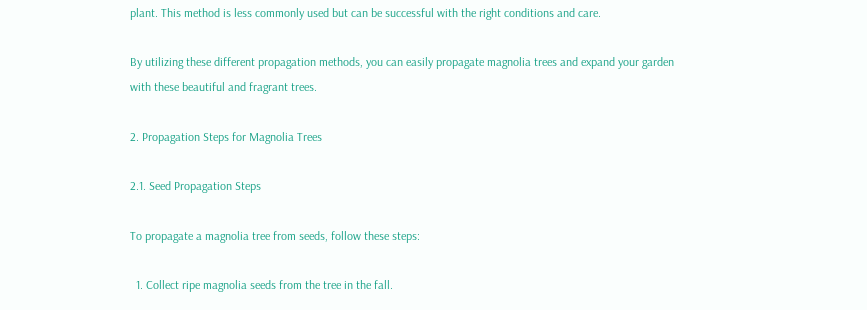plant. This method is less commonly used but can be successful with the right conditions and care.

By utilizing these different propagation methods, you can easily propagate magnolia trees and expand your garden with these beautiful and fragrant trees.

2. Propagation Steps for Magnolia Trees

2.1. Seed Propagation Steps

To propagate a magnolia tree from seeds, follow these steps:

  1. Collect ripe magnolia seeds from the tree in the fall.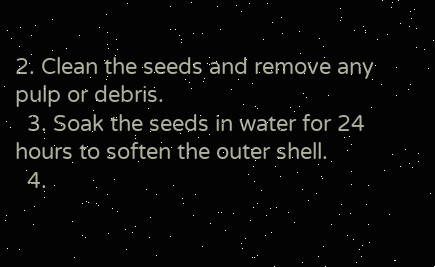2. Clean the seeds and remove any pulp or debris.
  3. Soak the seeds in water for 24 hours to soften the outer shell.
  4.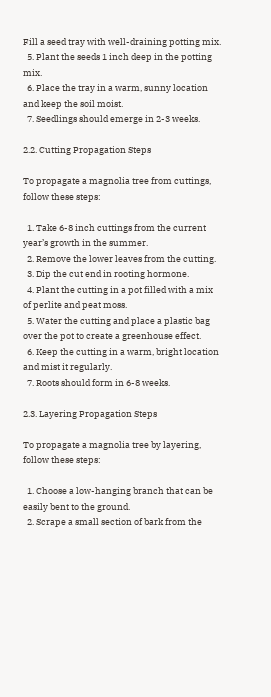Fill a seed tray with well-draining potting mix.
  5. Plant the seeds 1 inch deep in the potting mix.
  6. Place the tray in a warm, sunny location and keep the soil moist.
  7. Seedlings should emerge in 2-3 weeks.

2.2. Cutting Propagation Steps

To propagate a magnolia tree from cuttings, follow these steps:

  1. Take 6-8 inch cuttings from the current year’s growth in the summer.
  2. Remove the lower leaves from the cutting.
  3. Dip the cut end in rooting hormone.
  4. Plant the cutting in a pot filled with a mix of perlite and peat moss.
  5. Water the cutting and place a plastic bag over the pot to create a greenhouse effect.
  6. Keep the cutting in a warm, bright location and mist it regularly.
  7. Roots should form in 6-8 weeks.

2.3. Layering Propagation Steps

To propagate a magnolia tree by layering, follow these steps:

  1. Choose a low-hanging branch that can be easily bent to the ground.
  2. Scrape a small section of bark from the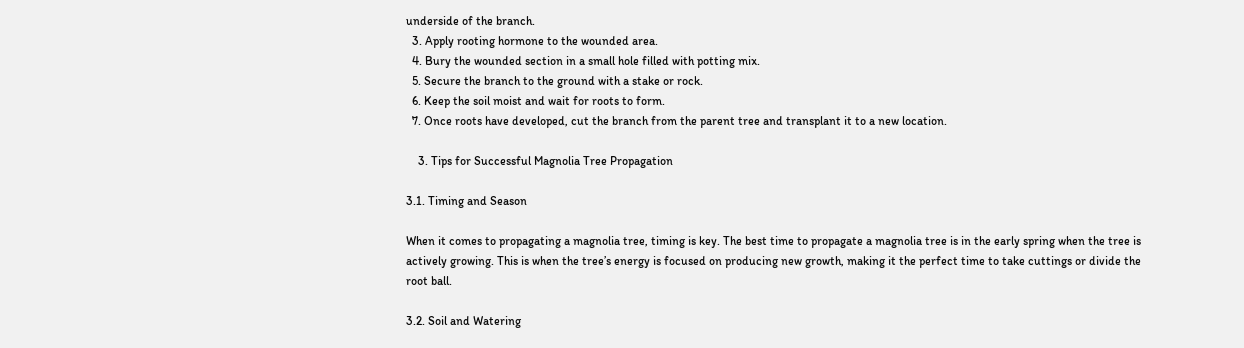underside of the branch.
  3. Apply rooting hormone to the wounded area.
  4. Bury the wounded section in a small hole filled with potting mix.
  5. Secure the branch to the ground with a stake or rock.
  6. Keep the soil moist and wait for roots to form.
  7. Once roots have developed, cut the branch from the parent tree and transplant it to a new location.

    3. Tips for Successful Magnolia Tree Propagation

3.1. Timing and Season

When it comes to propagating a magnolia tree, timing is key. The best time to propagate a magnolia tree is in the early spring when the tree is actively growing. This is when the tree’s energy is focused on producing new growth, making it the perfect time to take cuttings or divide the root ball.

3.2. Soil and Watering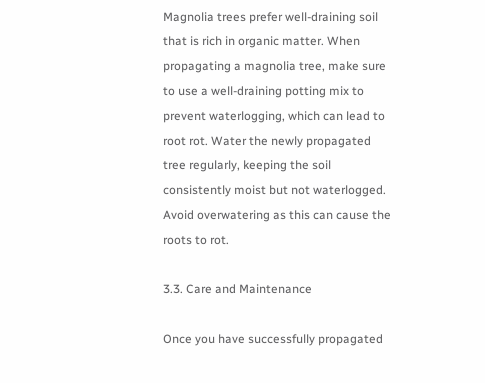Magnolia trees prefer well-draining soil that is rich in organic matter. When propagating a magnolia tree, make sure to use a well-draining potting mix to prevent waterlogging, which can lead to root rot. Water the newly propagated tree regularly, keeping the soil consistently moist but not waterlogged. Avoid overwatering as this can cause the roots to rot.

3.3. Care and Maintenance

Once you have successfully propagated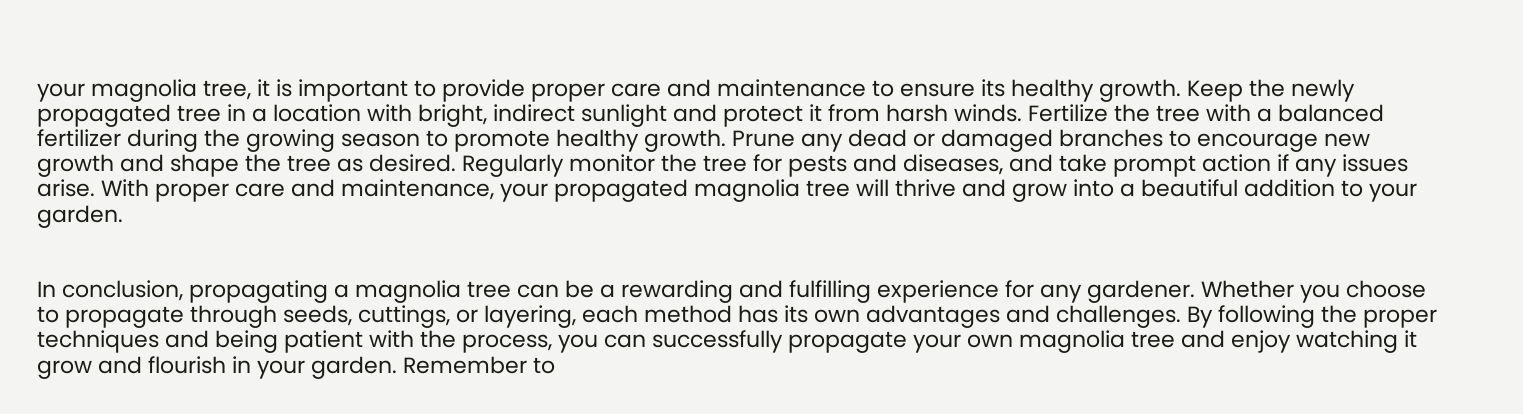your magnolia tree, it is important to provide proper care and maintenance to ensure its healthy growth. Keep the newly propagated tree in a location with bright, indirect sunlight and protect it from harsh winds. Fertilize the tree with a balanced fertilizer during the growing season to promote healthy growth. Prune any dead or damaged branches to encourage new growth and shape the tree as desired. Regularly monitor the tree for pests and diseases, and take prompt action if any issues arise. With proper care and maintenance, your propagated magnolia tree will thrive and grow into a beautiful addition to your garden.


In conclusion, propagating a magnolia tree can be a rewarding and fulfilling experience for any gardener. Whether you choose to propagate through seeds, cuttings, or layering, each method has its own advantages and challenges. By following the proper techniques and being patient with the process, you can successfully propagate your own magnolia tree and enjoy watching it grow and flourish in your garden. Remember to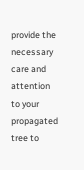provide the necessary care and attention to your propagated tree to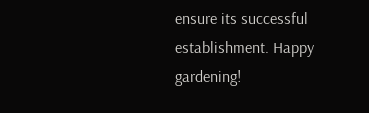ensure its successful establishment. Happy gardening!